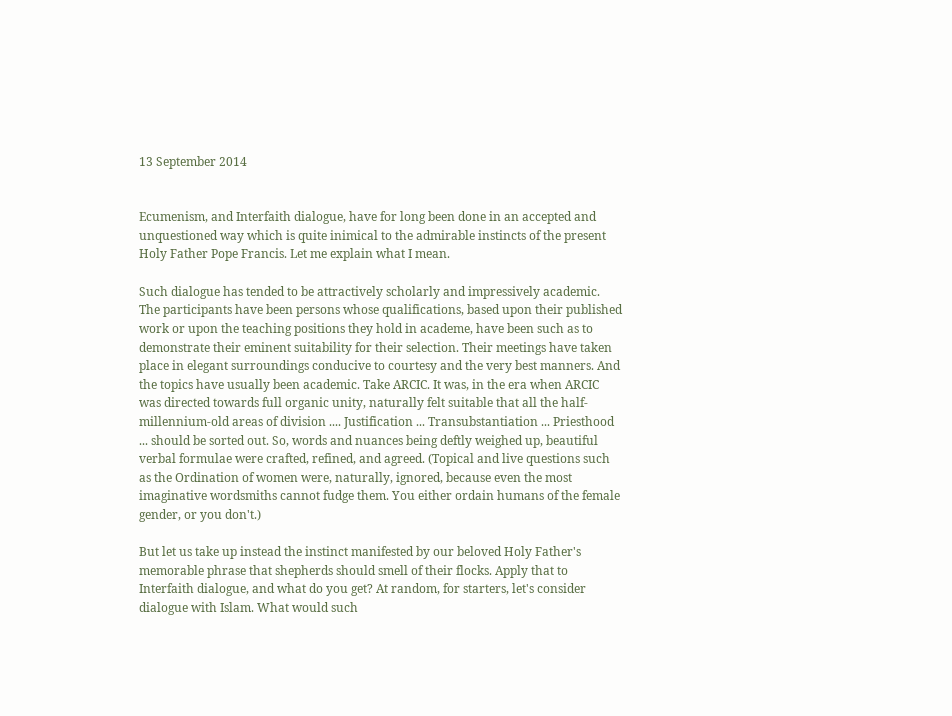13 September 2014


Ecumenism, and Interfaith dialogue, have for long been done in an accepted and unquestioned way which is quite inimical to the admirable instincts of the present Holy Father Pope Francis. Let me explain what I mean.

Such dialogue has tended to be attractively scholarly and impressively academic. The participants have been persons whose qualifications, based upon their published work or upon the teaching positions they hold in academe, have been such as to demonstrate their eminent suitability for their selection. Their meetings have taken place in elegant surroundings conducive to courtesy and the very best manners. And the topics have usually been academic. Take ARCIC. It was, in the era when ARCIC was directed towards full organic unity, naturally felt suitable that all the half-millennium-old areas of division .... Justification ... Transubstantiation ... Priesthood ... should be sorted out. So, words and nuances being deftly weighed up, beautiful verbal formulae were crafted, refined, and agreed. (Topical and live questions such as the Ordination of women were, naturally, ignored, because even the most imaginative wordsmiths cannot fudge them. You either ordain humans of the female gender, or you don't.)

But let us take up instead the instinct manifested by our beloved Holy Father's memorable phrase that shepherds should smell of their flocks. Apply that to Interfaith dialogue, and what do you get? At random, for starters, let's consider dialogue with Islam. What would such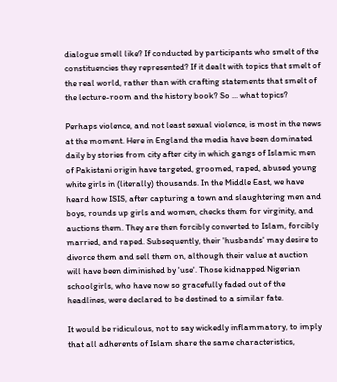dialogue smell like? If conducted by participants who smelt of the constituencies they represented? If it dealt with topics that smelt of the real world, rather than with crafting statements that smelt of the lecture-room and the history book? So ... what topics?

Perhaps violence, and not least sexual violence, is most in the news at the moment. Here in England the media have been dominated daily by stories from city after city in which gangs of Islamic men of Pakistani origin have targeted, groomed, raped, abused young white girls in (literally) thousands. In the Middle East, we have heard how ISIS, after capturing a town and slaughtering men and boys, rounds up girls and women, checks them for virginity, and auctions them. They are then forcibly converted to Islam, forcibly married, and raped. Subsequently, their 'husbands' may desire to divorce them and sell them on, although their value at auction will have been diminished by 'use'. Those kidnapped Nigerian schoolgirls, who have now so gracefully faded out of the headlines, were declared to be destined to a similar fate.

It would be ridiculous, not to say wickedly inflammatory, to imply that all adherents of Islam share the same characteristics,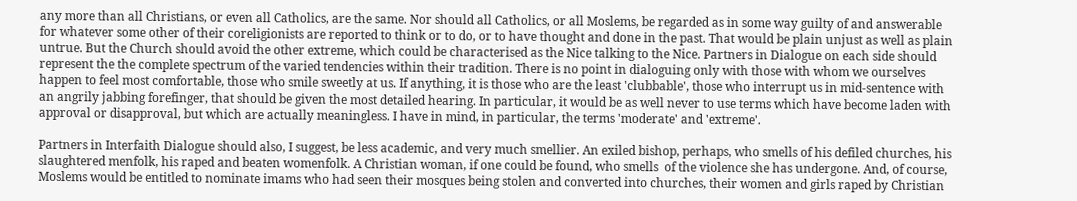any more than all Christians, or even all Catholics, are the same. Nor should all Catholics, or all Moslems, be regarded as in some way guilty of and answerable for whatever some other of their coreligionists are reported to think or to do, or to have thought and done in the past. That would be plain unjust as well as plain untrue. But the Church should avoid the other extreme, which could be characterised as the Nice talking to the Nice. Partners in Dialogue on each side should represent the the complete spectrum of the varied tendencies within their tradition. There is no point in dialoguing only with those with whom we ourselves happen to feel most comfortable, those who smile sweetly at us. If anything, it is those who are the least 'clubbable', those who interrupt us in mid-sentence with an angrily jabbing forefinger, that should be given the most detailed hearing. In particular, it would be as well never to use terms which have become laden with approval or disapproval, but which are actually meaningless. I have in mind, in particular, the terms 'moderate' and 'extreme'.

Partners in Interfaith Dialogue should also, I suggest, be less academic, and very much smellier. An exiled bishop, perhaps, who smells of his defiled churches, his slaughtered menfolk, his raped and beaten womenfolk. A Christian woman, if one could be found, who smells  of the violence she has undergone. And, of course, Moslems would be entitled to nominate imams who had seen their mosques being stolen and converted into churches, their women and girls raped by Christian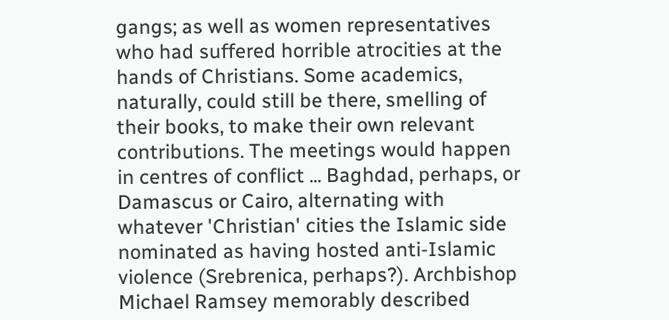gangs; as well as women representatives who had suffered horrible atrocities at the hands of Christians. Some academics, naturally, could still be there, smelling of their books, to make their own relevant contributions. The meetings would happen in centres of conflict ... Baghdad, perhaps, or Damascus or Cairo, alternating with whatever 'Christian' cities the Islamic side nominated as having hosted anti-Islamic violence (Srebrenica, perhaps?). Archbishop Michael Ramsey memorably described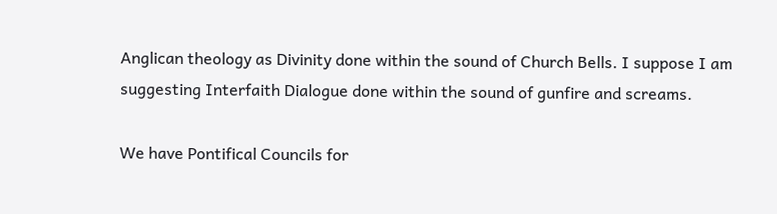Anglican theology as Divinity done within the sound of Church Bells. I suppose I am suggesting Interfaith Dialogue done within the sound of gunfire and screams.

We have Pontifical Councils for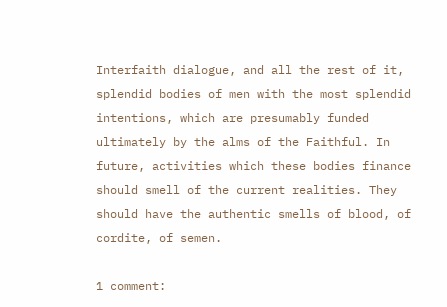Interfaith dialogue, and all the rest of it, splendid bodies of men with the most splendid intentions, which are presumably funded ultimately by the alms of the Faithful. In future, activities which these bodies finance should smell of the current realities. They should have the authentic smells of blood, of cordite, of semen.

1 comment: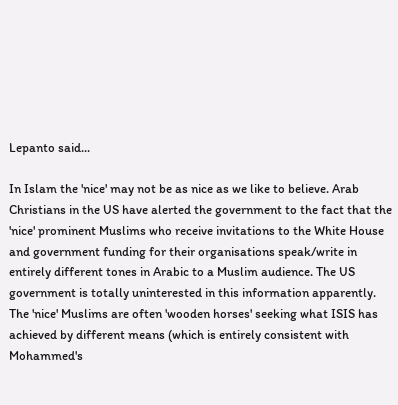Lepanto said...

In Islam the 'nice' may not be as nice as we like to believe. Arab Christians in the US have alerted the government to the fact that the 'nice' prominent Muslims who receive invitations to the White House and government funding for their organisations speak/write in entirely different tones in Arabic to a Muslim audience. The US government is totally uninterested in this information apparently. The 'nice' Muslims are often 'wooden horses' seeking what ISIS has achieved by different means (which is entirely consistent with Mohammed's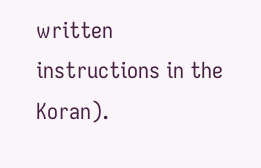written instructions in the Koran).